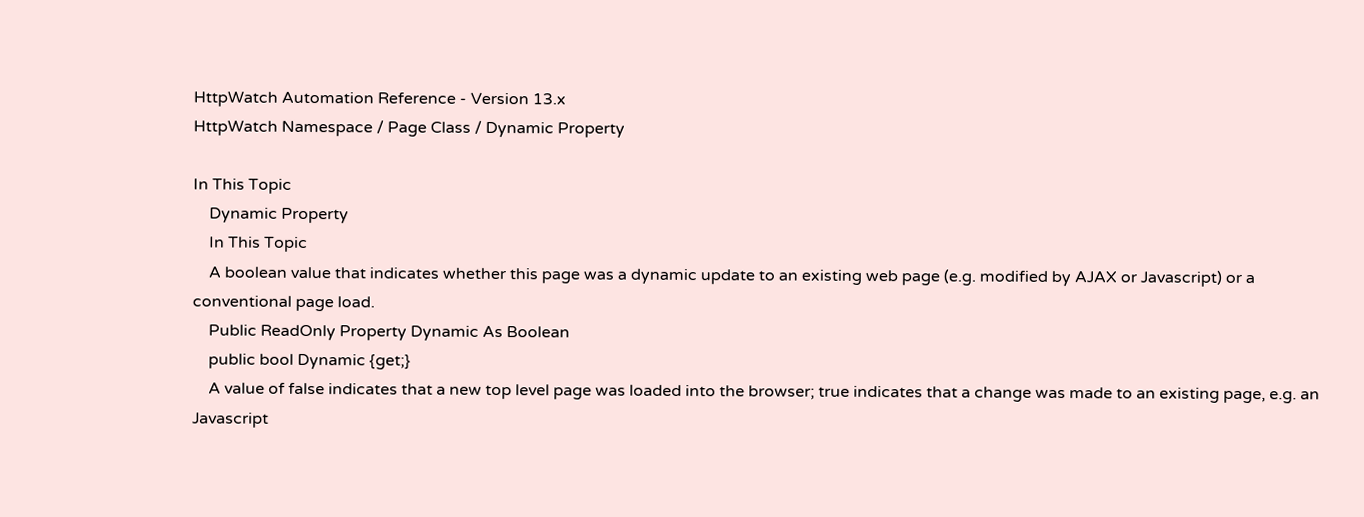HttpWatch Automation Reference - Version 13.x
HttpWatch Namespace / Page Class / Dynamic Property

In This Topic
    Dynamic Property
    In This Topic
    A boolean value that indicates whether this page was a dynamic update to an existing web page (e.g. modified by AJAX or Javascript) or a conventional page load.
    Public ReadOnly Property Dynamic As Boolean
    public bool Dynamic {get;}
    A value of false indicates that a new top level page was loaded into the browser; true indicates that a change was made to an existing page, e.g. an Javascript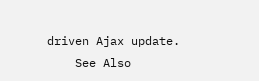driven Ajax update.
    See Also